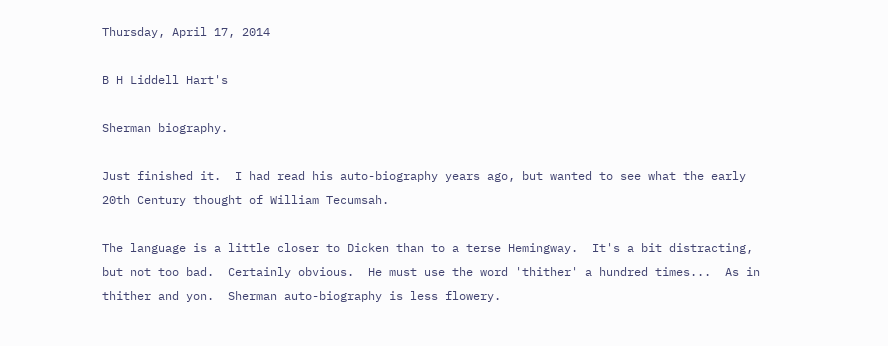Thursday, April 17, 2014

B H Liddell Hart's

Sherman biography.

Just finished it.  I had read his auto-biography years ago, but wanted to see what the early 20th Century thought of William Tecumsah.

The language is a little closer to Dicken than to a terse Hemingway.  It's a bit distracting, but not too bad.  Certainly obvious.  He must use the word 'thither' a hundred times...  As in thither and yon.  Sherman auto-biography is less flowery.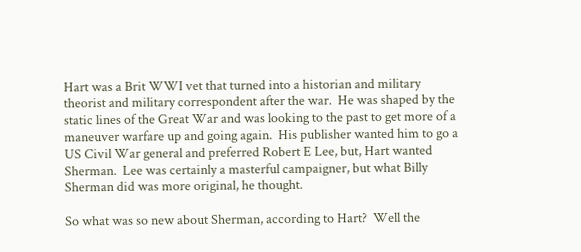Hart was a Brit WWI vet that turned into a historian and military theorist and military correspondent after the war.  He was shaped by the static lines of the Great War and was looking to the past to get more of a maneuver warfare up and going again.  His publisher wanted him to go a US Civil War general and preferred Robert E Lee, but, Hart wanted Sherman.  Lee was certainly a masterful campaigner, but what Billy Sherman did was more original, he thought.

So what was so new about Sherman, according to Hart?  Well the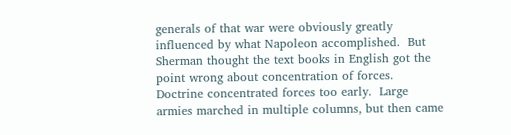generals of that war were obviously greatly influenced by what Napoleon accomplished.  But Sherman thought the text books in English got the point wrong about concentration of forces.  Doctrine concentrated forces too early.  Large armies marched in multiple columns, but then came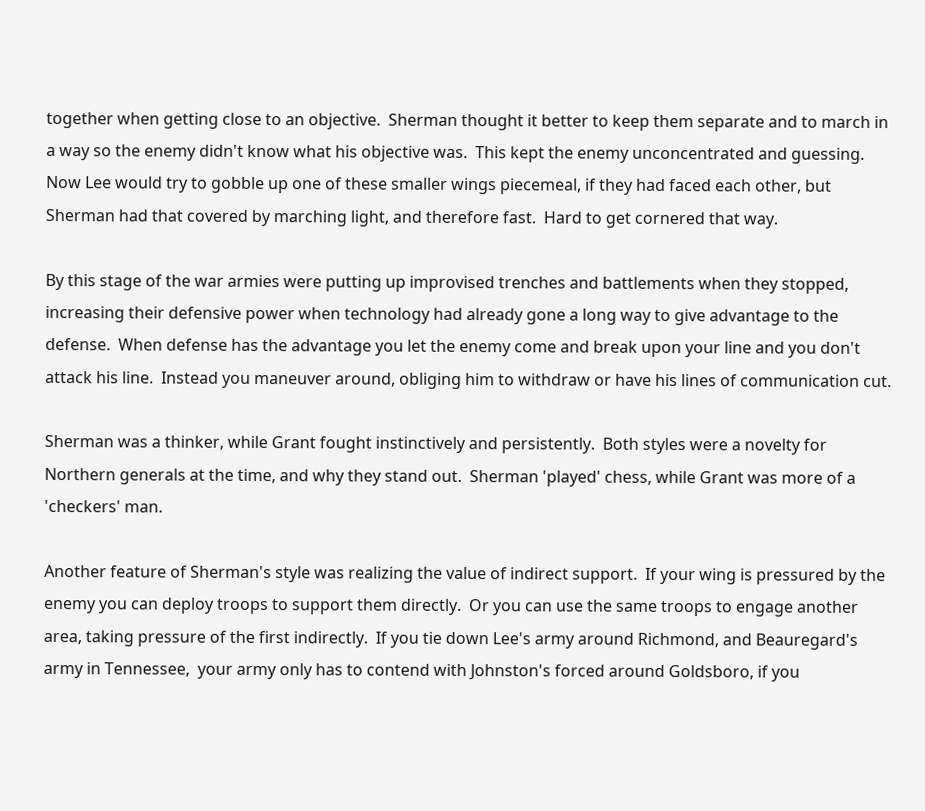together when getting close to an objective.  Sherman thought it better to keep them separate and to march in a way so the enemy didn't know what his objective was.  This kept the enemy unconcentrated and guessing.  Now Lee would try to gobble up one of these smaller wings piecemeal, if they had faced each other, but Sherman had that covered by marching light, and therefore fast.  Hard to get cornered that way.

By this stage of the war armies were putting up improvised trenches and battlements when they stopped, increasing their defensive power when technology had already gone a long way to give advantage to the defense.  When defense has the advantage you let the enemy come and break upon your line and you don't attack his line.  Instead you maneuver around, obliging him to withdraw or have his lines of communication cut.

Sherman was a thinker, while Grant fought instinctively and persistently.  Both styles were a novelty for Northern generals at the time, and why they stand out.  Sherman 'played' chess, while Grant was more of a 'checkers' man.

Another feature of Sherman's style was realizing the value of indirect support.  If your wing is pressured by the enemy you can deploy troops to support them directly.  Or you can use the same troops to engage another area, taking pressure of the first indirectly.  If you tie down Lee's army around Richmond, and Beauregard's army in Tennessee,  your army only has to contend with Johnston's forced around Goldsboro, if you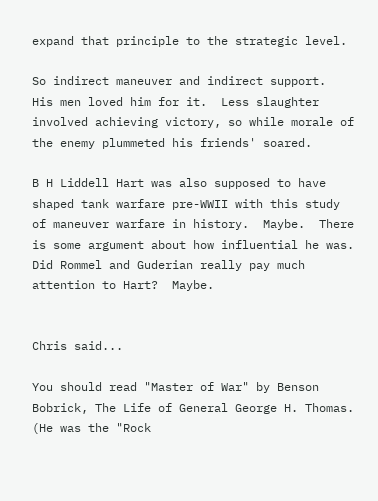expand that principle to the strategic level.

So indirect maneuver and indirect support.  His men loved him for it.  Less slaughter involved achieving victory, so while morale of the enemy plummeted his friends' soared.

B H Liddell Hart was also supposed to have shaped tank warfare pre-WWII with this study of maneuver warfare in history.  Maybe.  There is some argument about how influential he was.  Did Rommel and Guderian really pay much attention to Hart?  Maybe.


Chris said...

You should read "Master of War" by Benson Bobrick, The Life of General George H. Thomas. (He was the "Rock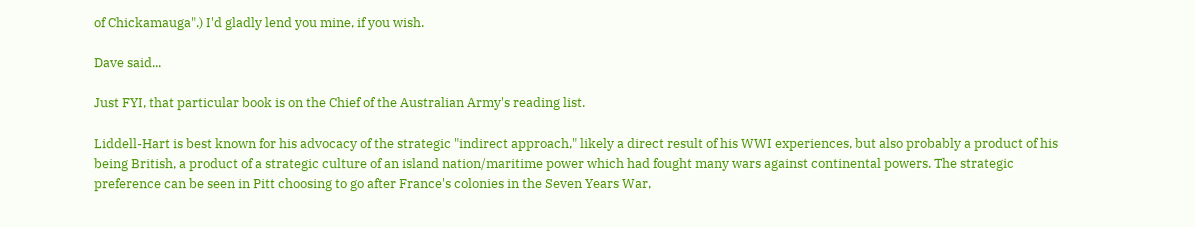of Chickamauga".) I'd gladly lend you mine, if you wish.

Dave said...

Just FYI, that particular book is on the Chief of the Australian Army's reading list.

Liddell-Hart is best known for his advocacy of the strategic "indirect approach," likely a direct result of his WWI experiences, but also probably a product of his being British, a product of a strategic culture of an island nation/maritime power which had fought many wars against continental powers. The strategic preference can be seen in Pitt choosing to go after France's colonies in the Seven Years War,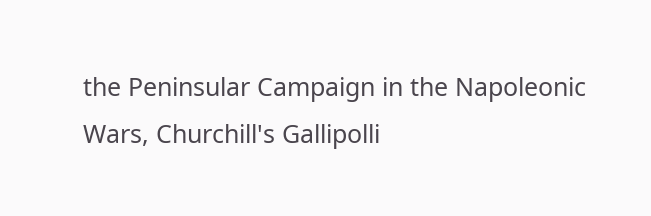the Peninsular Campaign in the Napoleonic Wars, Churchill's Gallipolli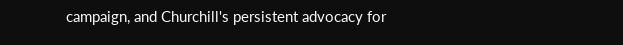campaign, and Churchill's persistent advocacy for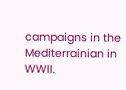campaigns in the Mediterrainian in WWII.